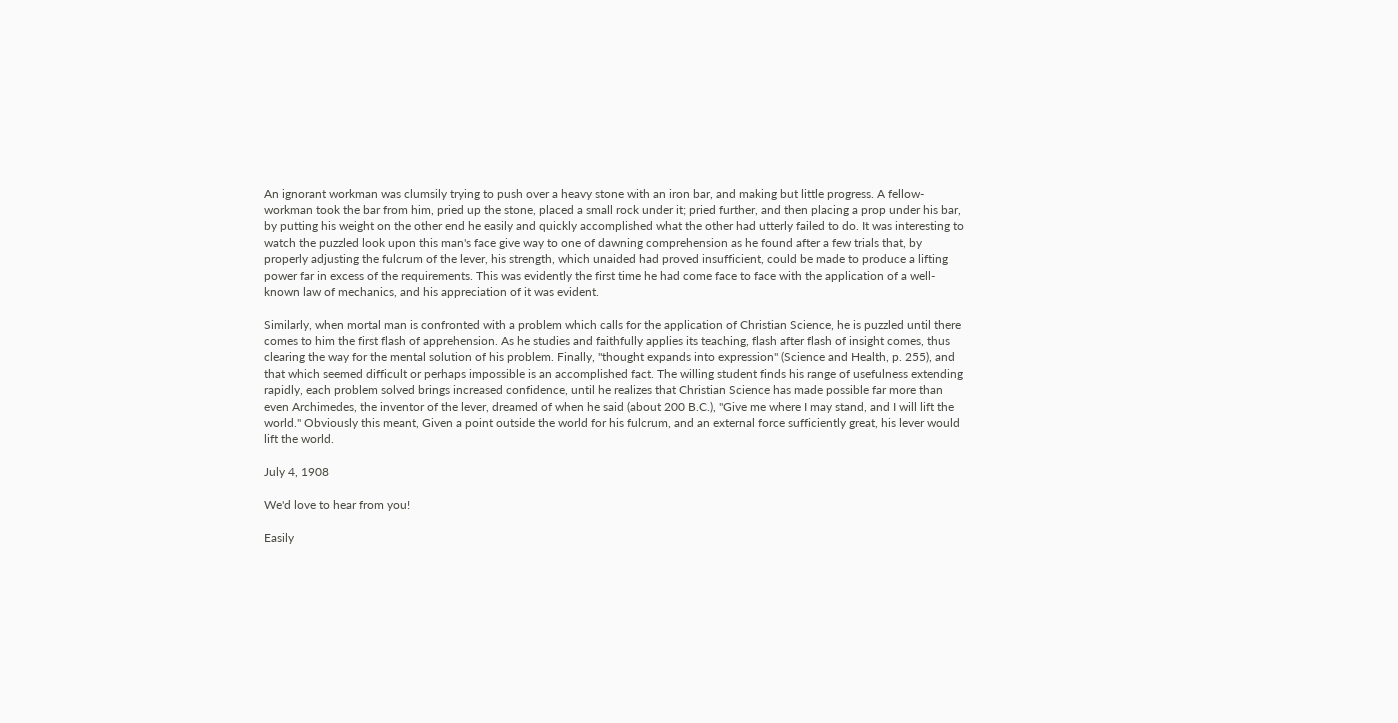An ignorant workman was clumsily trying to push over a heavy stone with an iron bar, and making but little progress. A fellow-workman took the bar from him, pried up the stone, placed a small rock under it; pried further, and then placing a prop under his bar, by putting his weight on the other end he easily and quickly accomplished what the other had utterly failed to do. It was interesting to watch the puzzled look upon this man's face give way to one of dawning comprehension as he found after a few trials that, by properly adjusting the fulcrum of the lever, his strength, which unaided had proved insufficient, could be made to produce a lifting power far in excess of the requirements. This was evidently the first time he had come face to face with the application of a well-known law of mechanics, and his appreciation of it was evident.

Similarly, when mortal man is confronted with a problem which calls for the application of Christian Science, he is puzzled until there comes to him the first flash of apprehension. As he studies and faithfully applies its teaching, flash after flash of insight comes, thus clearing the way for the mental solution of his problem. Finally, "thought expands into expression" (Science and Health, p. 255), and that which seemed difficult or perhaps impossible is an accomplished fact. The willing student finds his range of usefulness extending rapidly, each problem solved brings increased confidence, until he realizes that Christian Science has made possible far more than even Archimedes, the inventor of the lever, dreamed of when he said (about 200 B.C.), "Give me where I may stand, and I will lift the world." Obviously this meant, Given a point outside the world for his fulcrum, and an external force sufficiently great, his lever would lift the world.

July 4, 1908

We'd love to hear from you!

Easily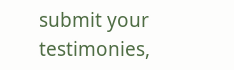submit your testimonies,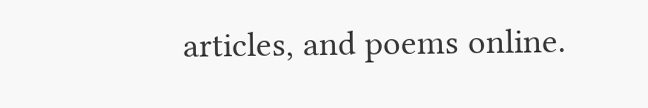articles, and poems online.